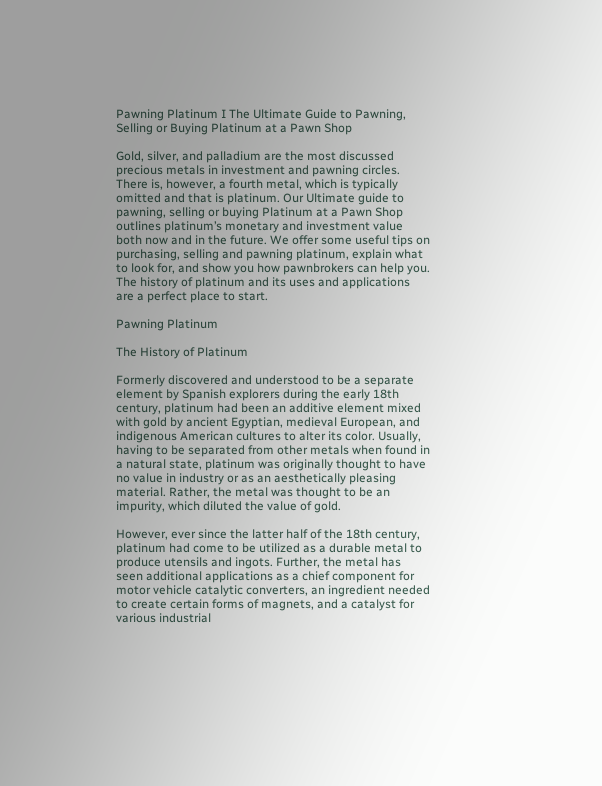Pawning Platinum I The Ultimate Guide to Pawning, Selling or Buying Platinum at a Pawn Shop

Gold, silver, and palladium are the most discussed precious metals in investment and pawning circles. There is, however, a fourth metal, which is typically omitted and that is platinum. Our Ultimate guide to pawning, selling or buying Platinum at a Pawn Shop outlines platinum’s monetary and investment value both now and in the future. We offer some useful tips on purchasing, selling and pawning platinum, explain what to look for, and show you how pawnbrokers can help you. The history of platinum and its uses and applications are a perfect place to start.

Pawning Platinum

The History of Platinum

Formerly discovered and understood to be a separate element by Spanish explorers during the early 18th century, platinum had been an additive element mixed with gold by ancient Egyptian, medieval European, and indigenous American cultures to alter its color. Usually, having to be separated from other metals when found in a natural state, platinum was originally thought to have no value in industry or as an aesthetically pleasing material. Rather, the metal was thought to be an impurity, which diluted the value of gold.

However, ever since the latter half of the 18th century, platinum had come to be utilized as a durable metal to produce utensils and ingots. Further, the metal has seen additional applications as a chief component for motor vehicle catalytic converters, an ingredient needed to create certain forms of magnets, and a catalyst for various industrial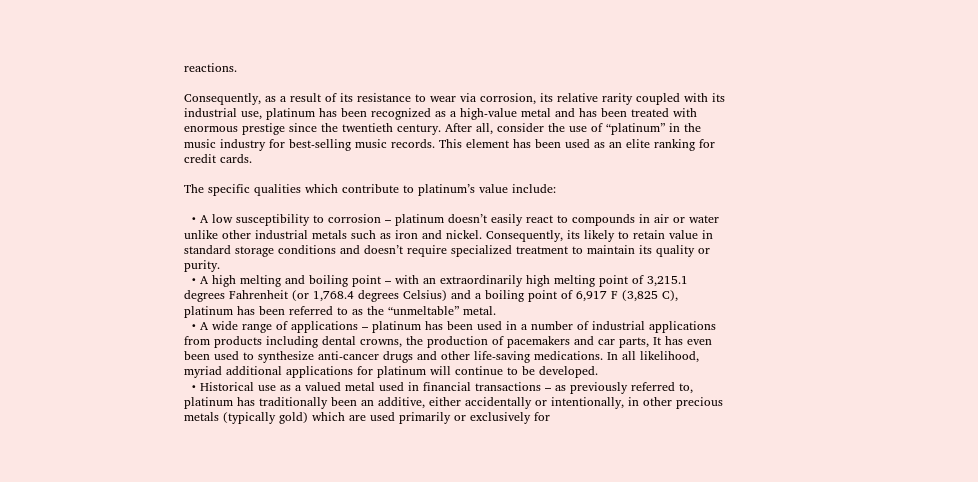reactions.

Consequently, as a result of its resistance to wear via corrosion, its relative rarity coupled with its industrial use, platinum has been recognized as a high-value metal and has been treated with enormous prestige since the twentieth century. After all, consider the use of “platinum” in the music industry for best-selling music records. This element has been used as an elite ranking for credit cards.

The specific qualities which contribute to platinum’s value include:

  • A low susceptibility to corrosion – platinum doesn’t easily react to compounds in air or water unlike other industrial metals such as iron and nickel. Consequently, its likely to retain value in standard storage conditions and doesn’t require specialized treatment to maintain its quality or purity.
  • A high melting and boiling point – with an extraordinarily high melting point of 3,215.1 degrees Fahrenheit (or 1,768.4 degrees Celsius) and a boiling point of 6,917 F (3,825 C), platinum has been referred to as the “unmeltable” metal.
  • A wide range of applications – platinum has been used in a number of industrial applications from products including dental crowns, the production of pacemakers and car parts, It has even been used to synthesize anti-cancer drugs and other life-saving medications. In all likelihood, myriad additional applications for platinum will continue to be developed.
  • Historical use as a valued metal used in financial transactions – as previously referred to, platinum has traditionally been an additive, either accidentally or intentionally, in other precious metals (typically gold) which are used primarily or exclusively for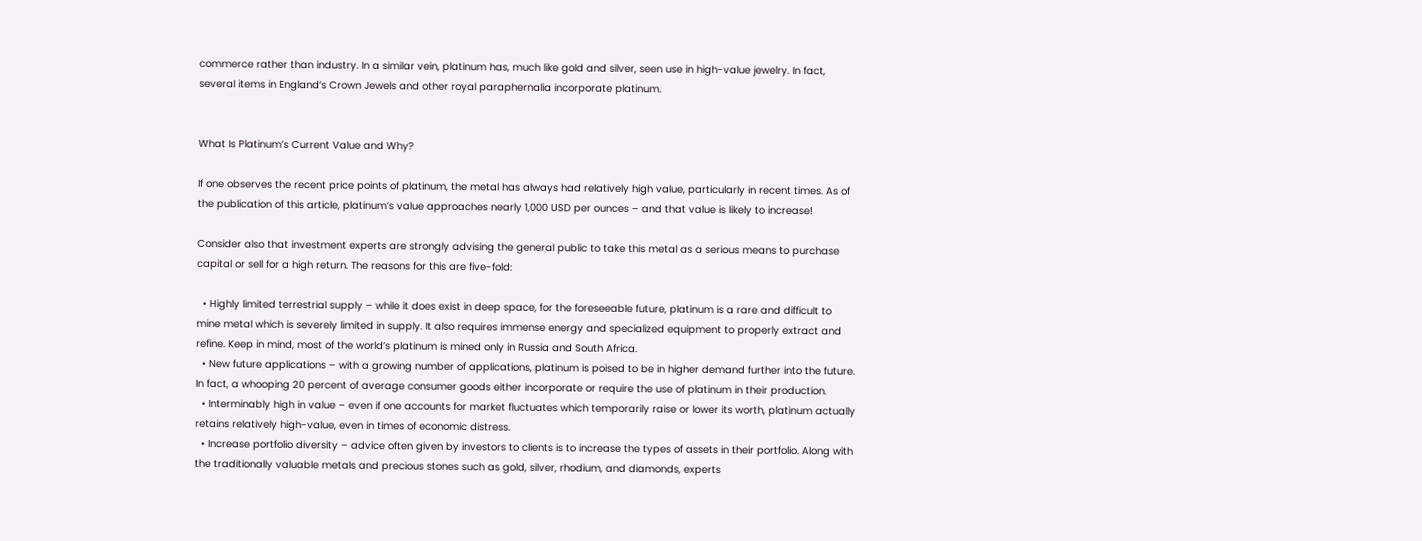commerce rather than industry. In a similar vein, platinum has, much like gold and silver, seen use in high-value jewelry. In fact, several items in England’s Crown Jewels and other royal paraphernalia incorporate platinum.


What Is Platinum’s Current Value and Why?

If one observes the recent price points of platinum, the metal has always had relatively high value, particularly in recent times. As of the publication of this article, platinum’s value approaches nearly 1,000 USD per ounces – and that value is likely to increase!

Consider also that investment experts are strongly advising the general public to take this metal as a serious means to purchase capital or sell for a high return. The reasons for this are five-fold:

  • Highly limited terrestrial supply – while it does exist in deep space, for the foreseeable future, platinum is a rare and difficult to mine metal which is severely limited in supply. It also requires immense energy and specialized equipment to properly extract and refine. Keep in mind, most of the world’s platinum is mined only in Russia and South Africa.
  • New future applications – with a growing number of applications, platinum is poised to be in higher demand further into the future. In fact, a whooping 20 percent of average consumer goods either incorporate or require the use of platinum in their production.
  • Interminably high in value – even if one accounts for market fluctuates which temporarily raise or lower its worth, platinum actually retains relatively high-value, even in times of economic distress.
  • Increase portfolio diversity – advice often given by investors to clients is to increase the types of assets in their portfolio. Along with the traditionally valuable metals and precious stones such as gold, silver, rhodium, and diamonds, experts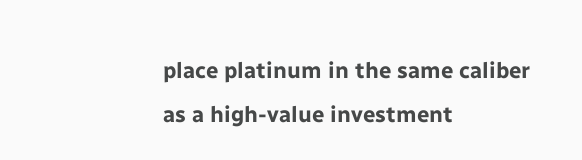place platinum in the same caliber as a high-value investment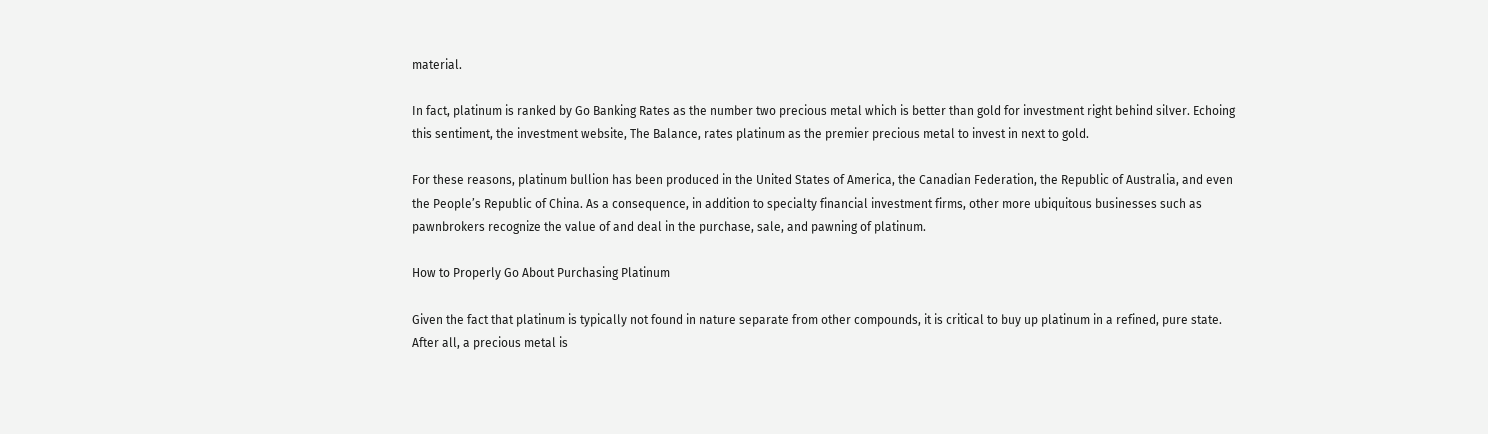material.

In fact, platinum is ranked by Go Banking Rates as the number two precious metal which is better than gold for investment right behind silver. Echoing this sentiment, the investment website, The Balance, rates platinum as the premier precious metal to invest in next to gold.

For these reasons, platinum bullion has been produced in the United States of America, the Canadian Federation, the Republic of Australia, and even the People’s Republic of China. As a consequence, in addition to specialty financial investment firms, other more ubiquitous businesses such as pawnbrokers recognize the value of and deal in the purchase, sale, and pawning of platinum.

How to Properly Go About Purchasing Platinum

Given the fact that platinum is typically not found in nature separate from other compounds, it is critical to buy up platinum in a refined, pure state. After all, a precious metal is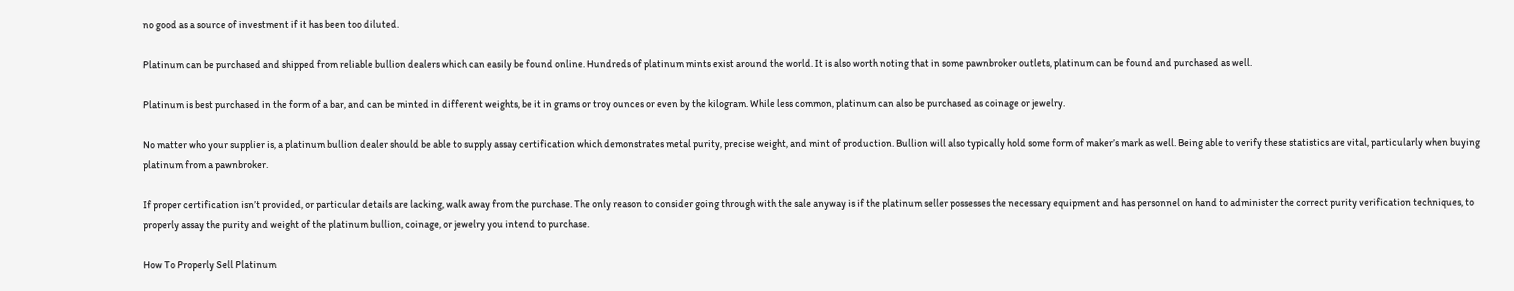no good as a source of investment if it has been too diluted.

Platinum can be purchased and shipped from reliable bullion dealers which can easily be found online. Hundreds of platinum mints exist around the world. It is also worth noting that in some pawnbroker outlets, platinum can be found and purchased as well.

Platinum is best purchased in the form of a bar, and can be minted in different weights, be it in grams or troy ounces or even by the kilogram. While less common, platinum can also be purchased as coinage or jewelry.

No matter who your supplier is, a platinum bullion dealer should be able to supply assay certification which demonstrates metal purity, precise weight, and mint of production. Bullion will also typically hold some form of maker’s mark as well. Being able to verify these statistics are vital, particularly when buying platinum from a pawnbroker.

If proper certification isn’t provided, or particular details are lacking, walk away from the purchase. The only reason to consider going through with the sale anyway is if the platinum seller possesses the necessary equipment and has personnel on hand to administer the correct purity verification techniques, to properly assay the purity and weight of the platinum bullion, coinage, or jewelry you intend to purchase.

How To Properly Sell Platinum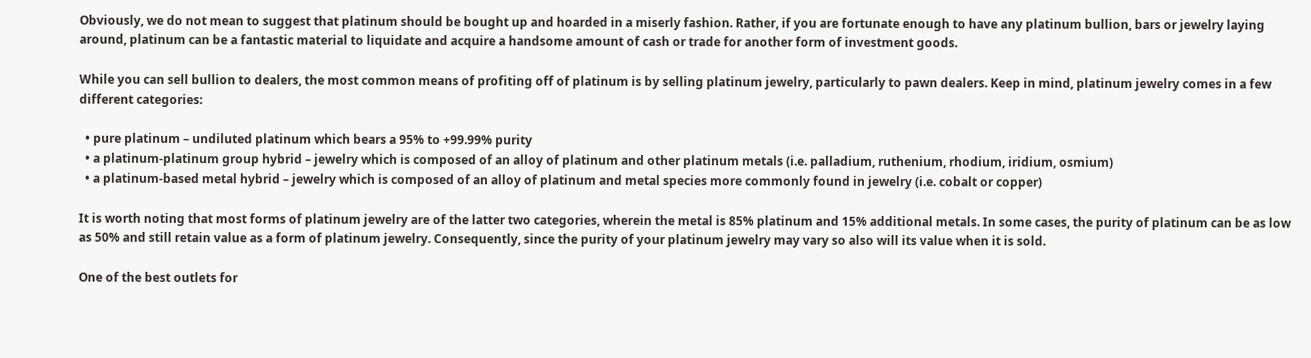Obviously, we do not mean to suggest that platinum should be bought up and hoarded in a miserly fashion. Rather, if you are fortunate enough to have any platinum bullion, bars or jewelry laying around, platinum can be a fantastic material to liquidate and acquire a handsome amount of cash or trade for another form of investment goods.

While you can sell bullion to dealers, the most common means of profiting off of platinum is by selling platinum jewelry, particularly to pawn dealers. Keep in mind, platinum jewelry comes in a few different categories:

  • pure platinum – undiluted platinum which bears a 95% to +99.99% purity
  • a platinum-platinum group hybrid – jewelry which is composed of an alloy of platinum and other platinum metals (i.e. palladium, ruthenium, rhodium, iridium, osmium)
  • a platinum-based metal hybrid – jewelry which is composed of an alloy of platinum and metal species more commonly found in jewelry (i.e. cobalt or copper)

It is worth noting that most forms of platinum jewelry are of the latter two categories, wherein the metal is 85% platinum and 15% additional metals. In some cases, the purity of platinum can be as low as 50% and still retain value as a form of platinum jewelry. Consequently, since the purity of your platinum jewelry may vary so also will its value when it is sold.

One of the best outlets for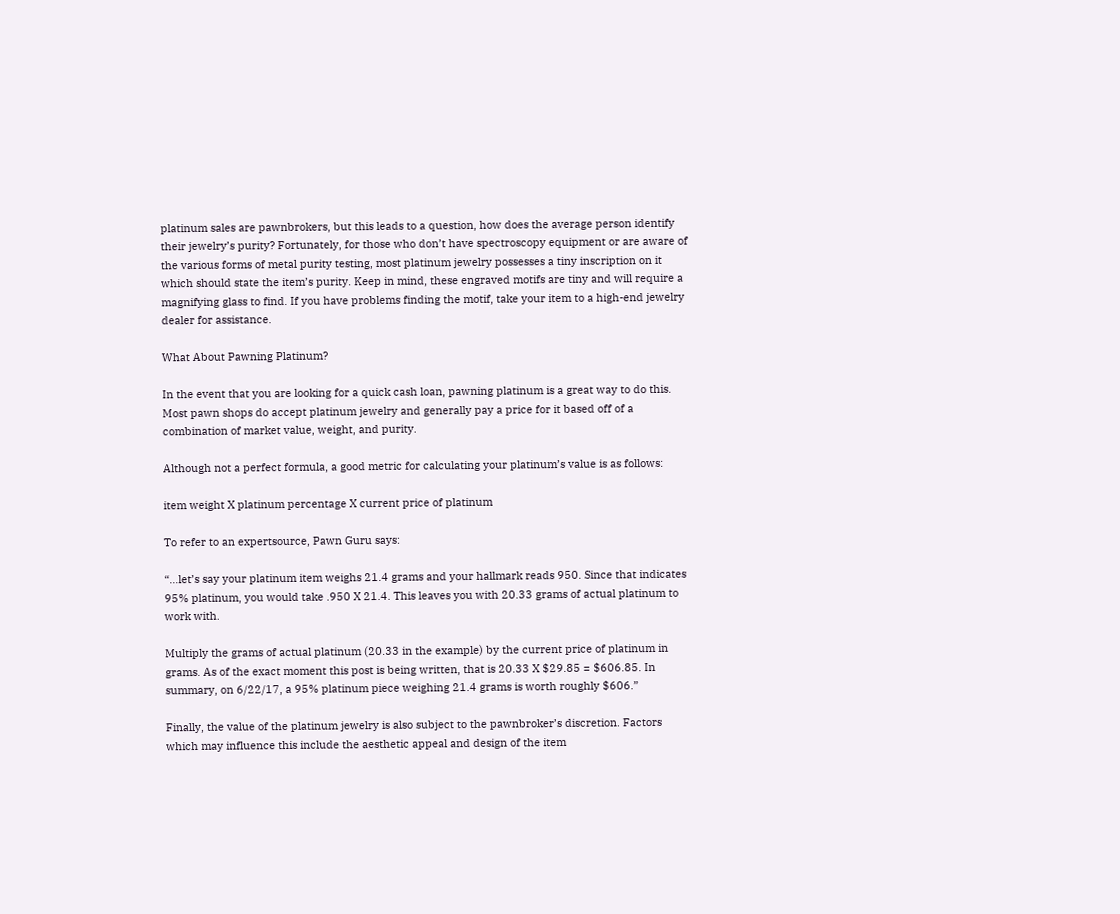platinum sales are pawnbrokers, but this leads to a question, how does the average person identify their jewelry’s purity? Fortunately, for those who don’t have spectroscopy equipment or are aware of the various forms of metal purity testing, most platinum jewelry possesses a tiny inscription on it which should state the item’s purity. Keep in mind, these engraved motifs are tiny and will require a magnifying glass to find. If you have problems finding the motif, take your item to a high-end jewelry dealer for assistance.

What About Pawning Platinum?

In the event that you are looking for a quick cash loan, pawning platinum is a great way to do this. Most pawn shops do accept platinum jewelry and generally pay a price for it based off of a combination of market value, weight, and purity.

Although not a perfect formula, a good metric for calculating your platinum’s value is as follows:

item weight X platinum percentage X current price of platinum

To refer to an expertsource, Pawn Guru says:

“…let’s say your platinum item weighs 21.4 grams and your hallmark reads 950. Since that indicates 95% platinum, you would take .950 X 21.4. This leaves you with 20.33 grams of actual platinum to work with.

Multiply the grams of actual platinum (20.33 in the example) by the current price of platinum in grams. As of the exact moment this post is being written, that is 20.33 X $29.85 = $606.85. In summary, on 6/22/17, a 95% platinum piece weighing 21.4 grams is worth roughly $606.”

Finally, the value of the platinum jewelry is also subject to the pawnbroker’s discretion. Factors which may influence this include the aesthetic appeal and design of the item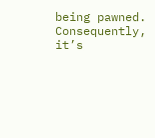being pawned. Consequently, it’s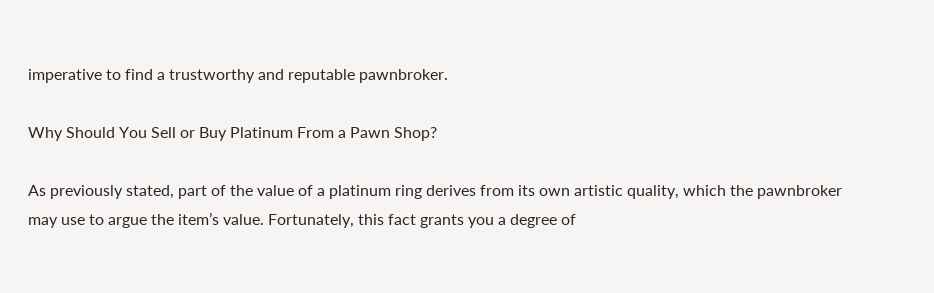imperative to find a trustworthy and reputable pawnbroker.

Why Should You Sell or Buy Platinum From a Pawn Shop?

As previously stated, part of the value of a platinum ring derives from its own artistic quality, which the pawnbroker may use to argue the item’s value. Fortunately, this fact grants you a degree of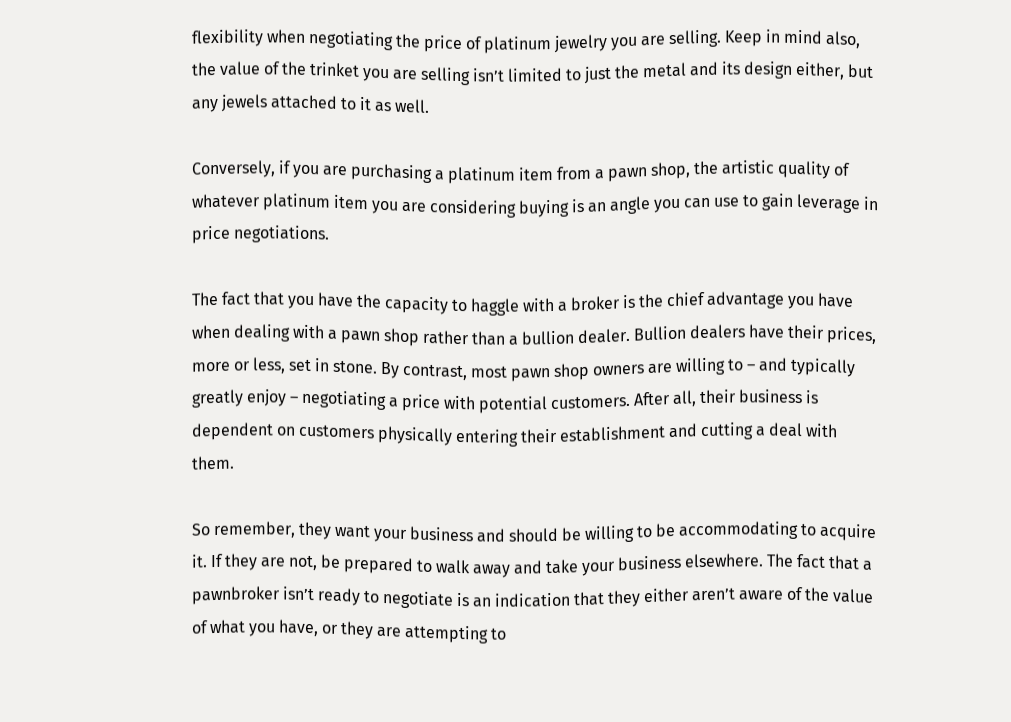flexibility when negotiating the price of platinum jewelry you are selling. Keep in mind also, the value of the trinket you are selling isn’t limited to just the metal and its design either, but any jewels attached to it as well.

Conversely, if you are purchasing a platinum item from a pawn shop, the artistic quality of whatever platinum item you are considering buying is an angle you can use to gain leverage in price negotiations.

The fact that you have the capacity to haggle with a broker is the chief advantage you have when dealing with a pawn shop rather than a bullion dealer. Bullion dealers have their prices, more or less, set in stone. By contrast, most pawn shop owners are willing to – and typically greatly enjoy – negotiating a price with potential customers. After all, their business is dependent on customers physically entering their establishment and cutting a deal with them.

So remember, they want your business and should be willing to be accommodating to acquire it. If they are not, be prepared to walk away and take your business elsewhere. The fact that a pawnbroker isn’t ready to negotiate is an indication that they either aren’t aware of the value of what you have, or they are attempting to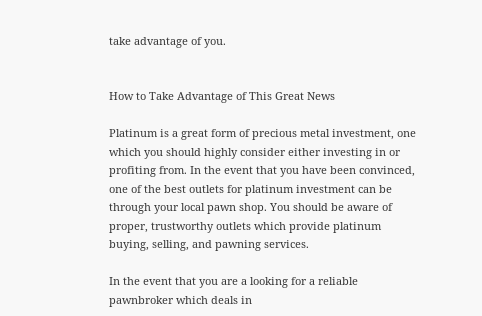take advantage of you.


How to Take Advantage of This Great News

Platinum is a great form of precious metal investment, one which you should highly consider either investing in or profiting from. In the event that you have been convinced, one of the best outlets for platinum investment can be through your local pawn shop. You should be aware of proper, trustworthy outlets which provide platinum buying, selling, and pawning services.

In the event that you are a looking for a reliable pawnbroker which deals in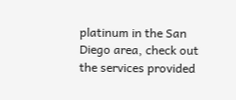platinum in the San Diego area, check out the services provided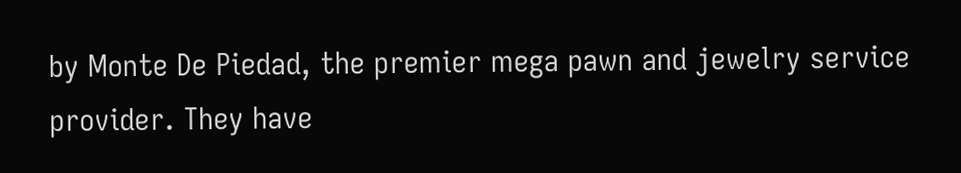by Monte De Piedad, the premier mega pawn and jewelry service provider. They have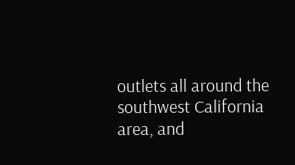outlets all around the southwest California area, and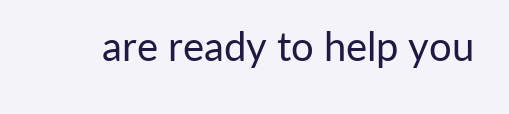are ready to help you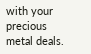with your precious metal deals.